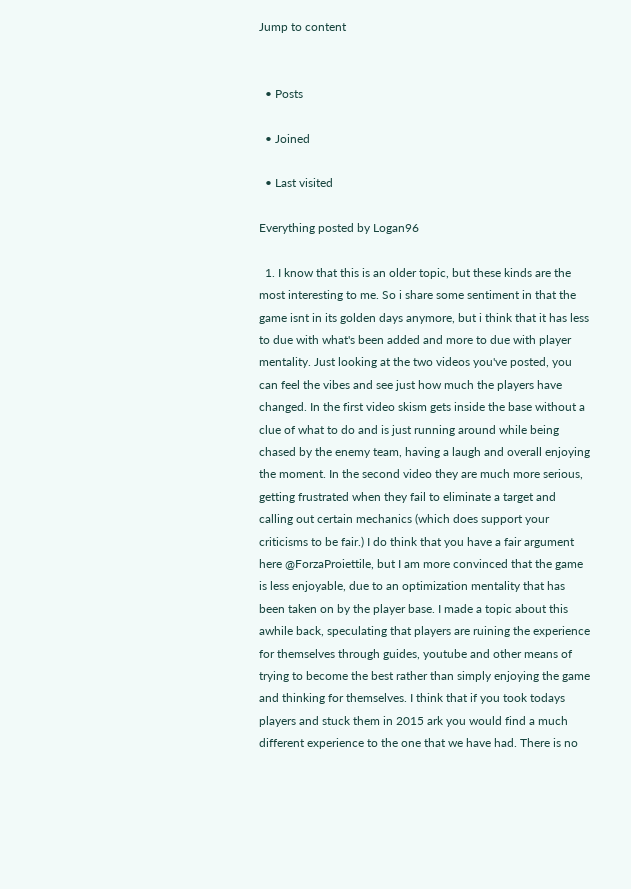Jump to content


  • Posts

  • Joined

  • Last visited

Everything posted by Logan96

  1. I know that this is an older topic, but these kinds are the most interesting to me. So i share some sentiment in that the game isnt in its golden days anymore, but i think that it has less to due with what's been added and more to due with player mentality. Just looking at the two videos you've posted, you can feel the vibes and see just how much the players have changed. In the first video skism gets inside the base without a clue of what to do and is just running around while being chased by the enemy team, having a laugh and overall enjoying the moment. In the second video they are much more serious, getting frustrated when they fail to eliminate a target and calling out certain mechanics (which does support your criticisms to be fair.) I do think that you have a fair argument here @ForzaProiettile, but I am more convinced that the game is less enjoyable, due to an optimization mentality that has been taken on by the player base. I made a topic about this awhile back, speculating that players are ruining the experience for themselves through guides, youtube and other means of trying to become the best rather than simply enjoying the game and thinking for themselves. I think that if you took todays players and stuck them in 2015 ark you would find a much different experience to the one that we have had. There is no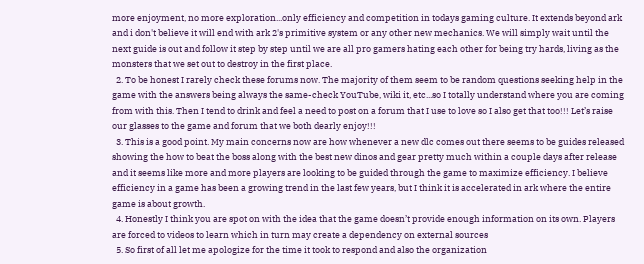more enjoyment, no more exploration...only efficiency and competition in todays gaming culture. It extends beyond ark and i don't believe it will end with ark 2's primitive system or any other new mechanics. We will simply wait until the next guide is out and follow it step by step until we are all pro gamers hating each other for being try hards, living as the monsters that we set out to destroy in the first place.
  2. To be honest I rarely check these forums now. The majority of them seem to be random questions seeking help in the game with the answers being always the same-check YouTube, wiki it, etc...so I totally understand where you are coming from with this. Then I tend to drink and feel a need to post on a forum that I use to love so I also get that too!!! Let’s raise our glasses to the game and forum that we both dearly enjoy!!!
  3. This is a good point. My main concerns now are how whenever a new dlc comes out there seems to be guides released showing the how to beat the boss along with the best new dinos and gear pretty much within a couple days after release and it seems like more and more players are looking to be guided through the game to maximize efficiency. I believe efficiency in a game has been a growing trend in the last few years, but I think it is accelerated in ark where the entire game is about growth.
  4. Honestly I think you are spot on with the idea that the game doesn’t provide enough information on its own. Players are forced to videos to learn which in turn may create a dependency on external sources
  5. So first of all let me apologize for the time it took to respond and also the organization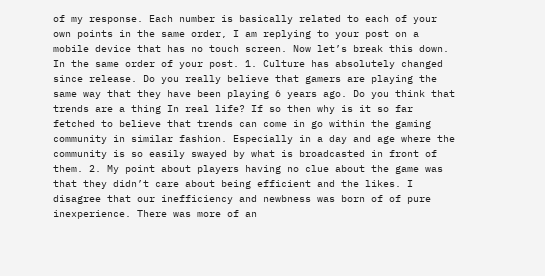of my response. Each number is basically related to each of your own points in the same order, I am replying to your post on a mobile device that has no touch screen. Now let’s break this down. In the same order of your post. 1. Culture has absolutely changed since release. Do you really believe that gamers are playing the same way that they have been playing 6 years ago. Do you think that trends are a thing In real life? If so then why is it so far fetched to believe that trends can come in go within the gaming community in similar fashion. Especially in a day and age where the community is so easily swayed by what is broadcasted in front of them. 2. My point about players having no clue about the game was that they didn’t care about being efficient and the likes. I disagree that our inefficiency and newbness was born of of pure inexperience. There was more of an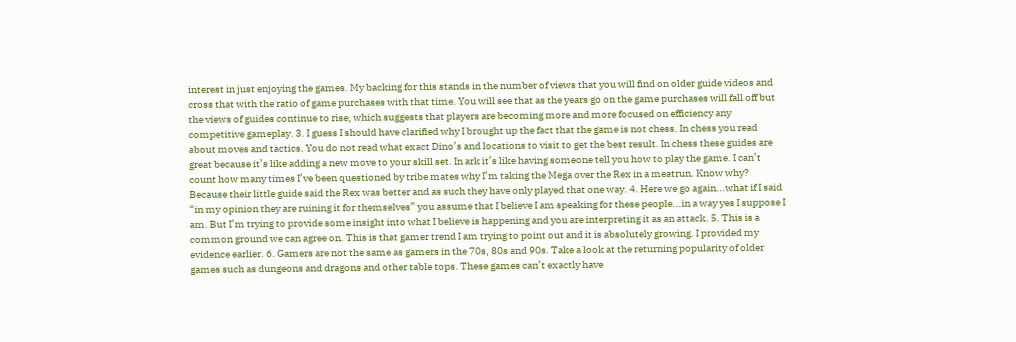interest in just enjoying the games. My backing for this stands in the number of views that you will find on older guide videos and cross that with the ratio of game purchases with that time. You will see that as the years go on the game purchases will fall off but the views of guides continue to rise, which suggests that players are becoming more and more focused on efficiency any competitive gameplay. 3. I guess I should have clarified why I brought up the fact that the game is not chess. In chess you read about moves and tactics. You do not read what exact Dino’s and locations to visit to get the best result. In chess these guides are great because it’s like adding a new move to your skill set. In ark it’s like having someone tell you how to play the game. I can’t count how many times I’ve been questioned by tribe mates why I’m taking the Mega over the Rex in a meatrun. Know why? Because their little guide said the Rex was better and as such they have only played that one way. 4. Here we go again...what if I said “in my opinion they are ruining it for themselves” you assume that I believe I am speaking for these people...in a way yes I suppose I am. But I’m trying to provide some insight into what I believe is happening and you are interpreting it as an attack. 5. This is a common ground we can agree on. This is that gamer trend I am trying to point out and it is absolutely growing. I provided my evidence earlier. 6. Gamers are not the same as gamers in the 70s, 80s and 90s. Take a look at the returning popularity of older games such as dungeons and dragons and other table tops. These games can’t exactly have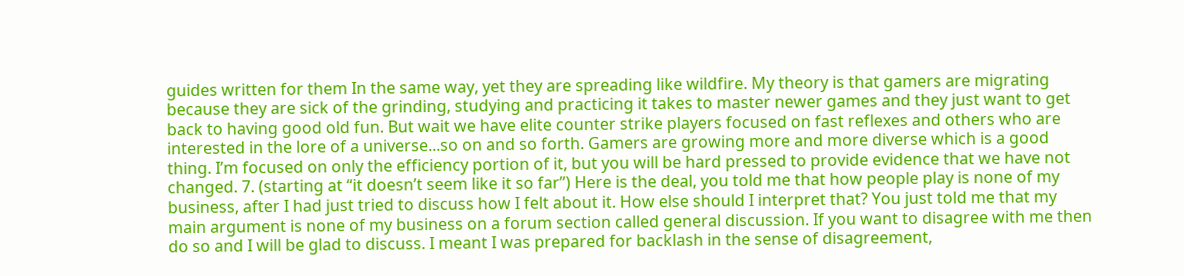guides written for them In the same way, yet they are spreading like wildfire. My theory is that gamers are migrating because they are sick of the grinding, studying and practicing it takes to master newer games and they just want to get back to having good old fun. But wait we have elite counter strike players focused on fast reflexes and others who are interested in the lore of a universe...so on and so forth. Gamers are growing more and more diverse which is a good thing. I’m focused on only the efficiency portion of it, but you will be hard pressed to provide evidence that we have not changed. 7. (starting at “it doesn’t seem like it so far”) Here is the deal, you told me that how people play is none of my business, after I had just tried to discuss how I felt about it. How else should I interpret that? You just told me that my main argument is none of my business on a forum section called general discussion. If you want to disagree with me then do so and I will be glad to discuss. I meant I was prepared for backlash in the sense of disagreement,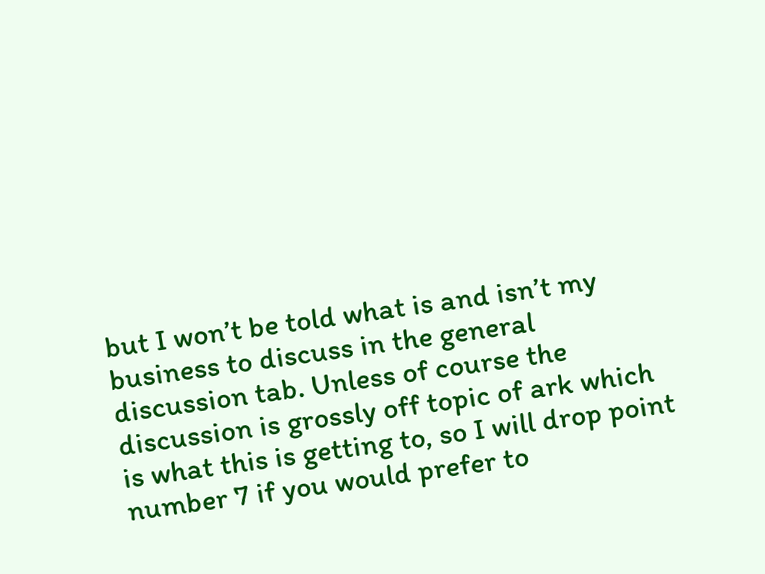but I won’t be told what is and isn’t my business to discuss in the general discussion tab. Unless of course the discussion is grossly off topic of ark which is what this is getting to, so I will drop point number 7 if you would prefer to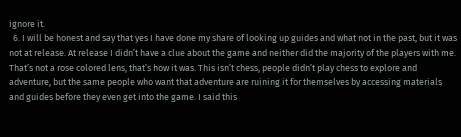ignore it.
  6. I will be honest and say that yes I have done my share of looking up guides and what not in the past, but it was not at release. At release I didn’t have a clue about the game and neither did the majority of the players with me. That’s not a rose colored lens, that’s how it was. This isn’t chess, people didn’t play chess to explore and adventure, but the same people who want that adventure are ruining it for themselves by accessing materials and guides before they even get into the game. I said this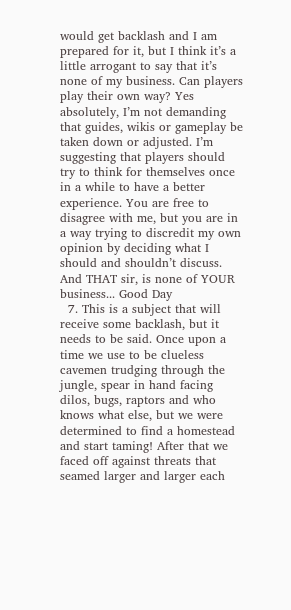would get backlash and I am prepared for it, but I think it’s a little arrogant to say that it’s none of my business. Can players play their own way? Yes absolutely, I’m not demanding that guides, wikis or gameplay be taken down or adjusted. I’m suggesting that players should try to think for themselves once in a while to have a better experience. You are free to disagree with me, but you are in a way trying to discredit my own opinion by deciding what I should and shouldn’t discuss. And THAT sir, is none of YOUR business... Good Day
  7. This is a subject that will receive some backlash, but it needs to be said. Once upon a time we use to be clueless cavemen trudging through the jungle, spear in hand facing dilos, bugs, raptors and who knows what else, but we were determined to find a homestead and start taming! After that we faced off against threats that seamed larger and larger each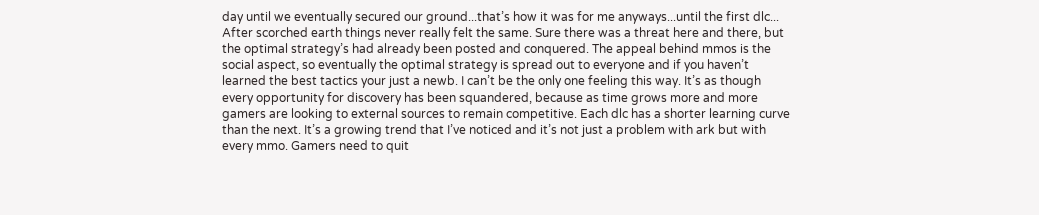day until we eventually secured our ground...that’s how it was for me anyways...until the first dlc... After scorched earth things never really felt the same. Sure there was a threat here and there, but the optimal strategy’s had already been posted and conquered. The appeal behind mmos is the social aspect, so eventually the optimal strategy is spread out to everyone and if you haven’t learned the best tactics your just a newb. I can’t be the only one feeling this way. It’s as though every opportunity for discovery has been squandered, because as time grows more and more gamers are looking to external sources to remain competitive. Each dlc has a shorter learning curve than the next. It’s a growing trend that I’ve noticed and it’s not just a problem with ark but with every mmo. Gamers need to quit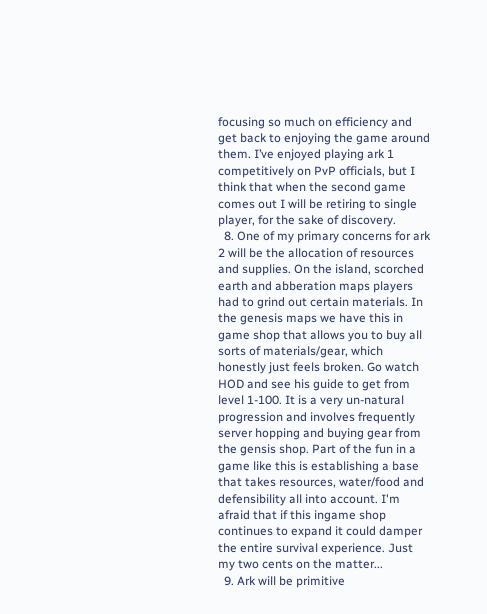focusing so much on efficiency and get back to enjoying the game around them. I’ve enjoyed playing ark 1 competitively on PvP officials, but I think that when the second game comes out I will be retiring to single player, for the sake of discovery.
  8. One of my primary concerns for ark 2 will be the allocation of resources and supplies. On the island, scorched earth and abberation maps players had to grind out certain materials. In the genesis maps we have this in game shop that allows you to buy all sorts of materials/gear, which honestly just feels broken. Go watch HOD and see his guide to get from level 1-100. It is a very un-natural progression and involves frequently server hopping and buying gear from the gensis shop. Part of the fun in a game like this is establishing a base that takes resources, water/food and defensibility all into account. I'm afraid that if this ingame shop continues to expand it could damper the entire survival experience. Just my two cents on the matter...
  9. Ark will be primitive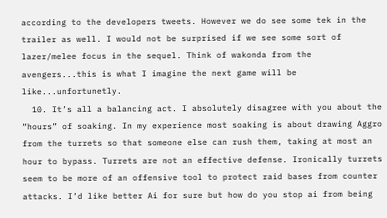according to the developers tweets. However we do see some tek in the trailer as well. I would not be surprised if we see some sort of lazer/melee focus in the sequel. Think of wakonda from the avengers...this is what I imagine the next game will be like...unfortunetly.
  10. It’s all a balancing act. I absolutely disagree with you about the “hours” of soaking. In my experience most soaking is about drawing Aggro from the turrets so that someone else can rush them, taking at most an hour to bypass. Turrets are not an effective defense. Ironically turrets seem to be more of an offensive tool to protect raid bases from counter attacks. I’d like better Ai for sure but how do you stop ai from being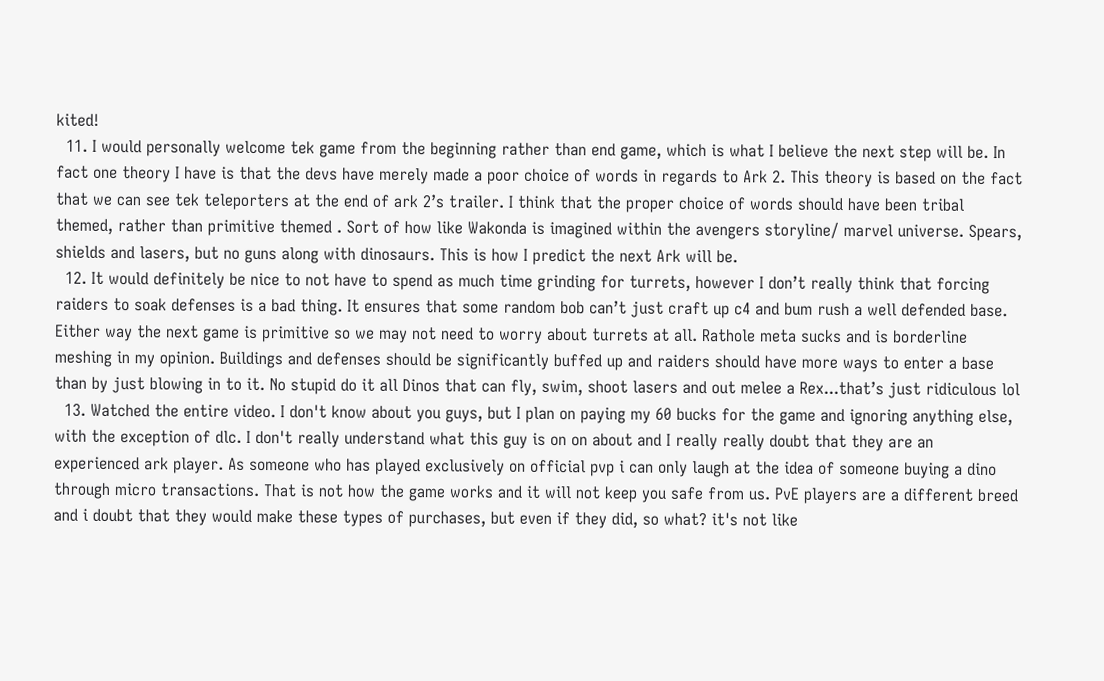kited!
  11. I would personally welcome tek game from the beginning rather than end game, which is what I believe the next step will be. In fact one theory I have is that the devs have merely made a poor choice of words in regards to Ark 2. This theory is based on the fact that we can see tek teleporters at the end of ark 2’s trailer. I think that the proper choice of words should have been tribal themed, rather than primitive themed . Sort of how like Wakonda is imagined within the avengers storyline/ marvel universe. Spears, shields and lasers, but no guns along with dinosaurs. This is how I predict the next Ark will be.
  12. It would definitely be nice to not have to spend as much time grinding for turrets, however I don’t really think that forcing raiders to soak defenses is a bad thing. It ensures that some random bob can’t just craft up c4 and bum rush a well defended base. Either way the next game is primitive so we may not need to worry about turrets at all. Rathole meta sucks and is borderline meshing in my opinion. Buildings and defenses should be significantly buffed up and raiders should have more ways to enter a base than by just blowing in to it. No stupid do it all Dinos that can fly, swim, shoot lasers and out melee a Rex...that’s just ridiculous lol
  13. Watched the entire video. I don't know about you guys, but I plan on paying my 60 bucks for the game and ignoring anything else, with the exception of dlc. I don't really understand what this guy is on on about and I really really doubt that they are an experienced ark player. As someone who has played exclusively on official pvp i can only laugh at the idea of someone buying a dino through micro transactions. That is not how the game works and it will not keep you safe from us. PvE players are a different breed and i doubt that they would make these types of purchases, but even if they did, so what? it's not like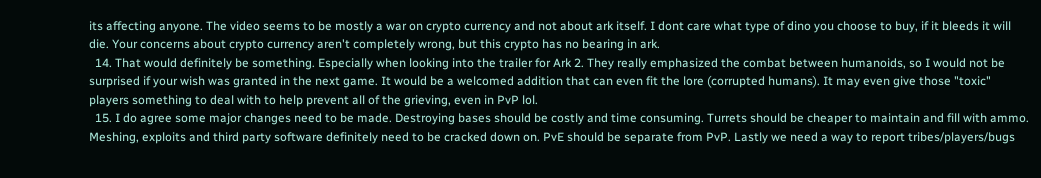its affecting anyone. The video seems to be mostly a war on crypto currency and not about ark itself. I dont care what type of dino you choose to buy, if it bleeds it will die. Your concerns about crypto currency aren't completely wrong, but this crypto has no bearing in ark.
  14. That would definitely be something. Especially when looking into the trailer for Ark 2. They really emphasized the combat between humanoids, so I would not be surprised if your wish was granted in the next game. It would be a welcomed addition that can even fit the lore (corrupted humans). It may even give those "toxic" players something to deal with to help prevent all of the grieving, even in PvP lol.
  15. I do agree some major changes need to be made. Destroying bases should be costly and time consuming. Turrets should be cheaper to maintain and fill with ammo. Meshing, exploits and third party software definitely need to be cracked down on. PvE should be separate from PvP. Lastly we need a way to report tribes/players/bugs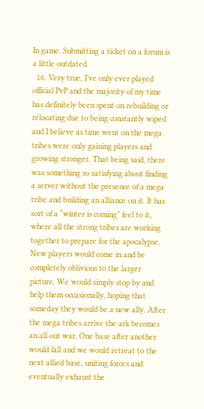In game. Submitting a ticket on a forum is a little outdated.
  16. Very true, I’ve only ever played official PvP and the majority of my time has definitely been spent on rebuilding or relocating due to being constantly wiped and I believe as time went on the mega tribes were only gaining players and growing stronger. That being said, there was something so satisfying about finding a server without the presence of a mega tribe and building an alliance on it. It has sort of a “winter is coming” feel to it, where all the strong tribes are working together to prepare for the apocalypse. New players would come in and be completely oblivious to the larger picture. We would simply stop by and help them occasionally, hoping that someday they would be a new ally. After the mega tribes arrive the ark becomes an all out war. One base after another would fall and we would retreat to the next allied base, uniting forces and eventually exhaust the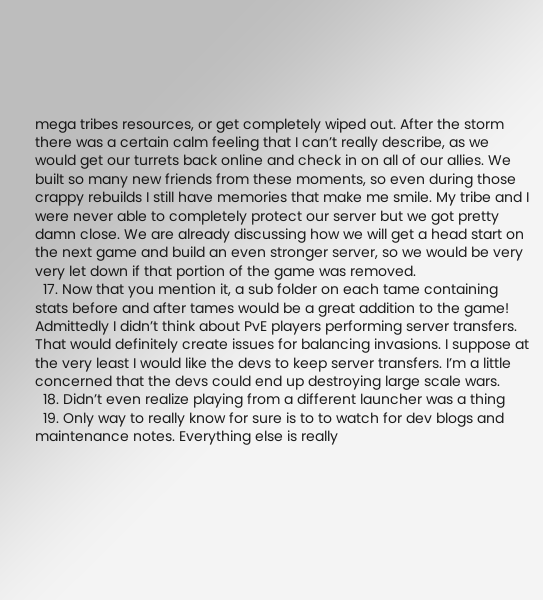mega tribes resources, or get completely wiped out. After the storm there was a certain calm feeling that I can’t really describe, as we would get our turrets back online and check in on all of our allies. We built so many new friends from these moments, so even during those crappy rebuilds I still have memories that make me smile. My tribe and I were never able to completely protect our server but we got pretty damn close. We are already discussing how we will get a head start on the next game and build an even stronger server, so we would be very very let down if that portion of the game was removed.
  17. Now that you mention it, a sub folder on each tame containing stats before and after tames would be a great addition to the game! Admittedly I didn’t think about PvE players performing server transfers. That would definitely create issues for balancing invasions. I suppose at the very least I would like the devs to keep server transfers. I’m a little concerned that the devs could end up destroying large scale wars.
  18. Didn’t even realize playing from a different launcher was a thing
  19. Only way to really know for sure is to to watch for dev blogs and maintenance notes. Everything else is really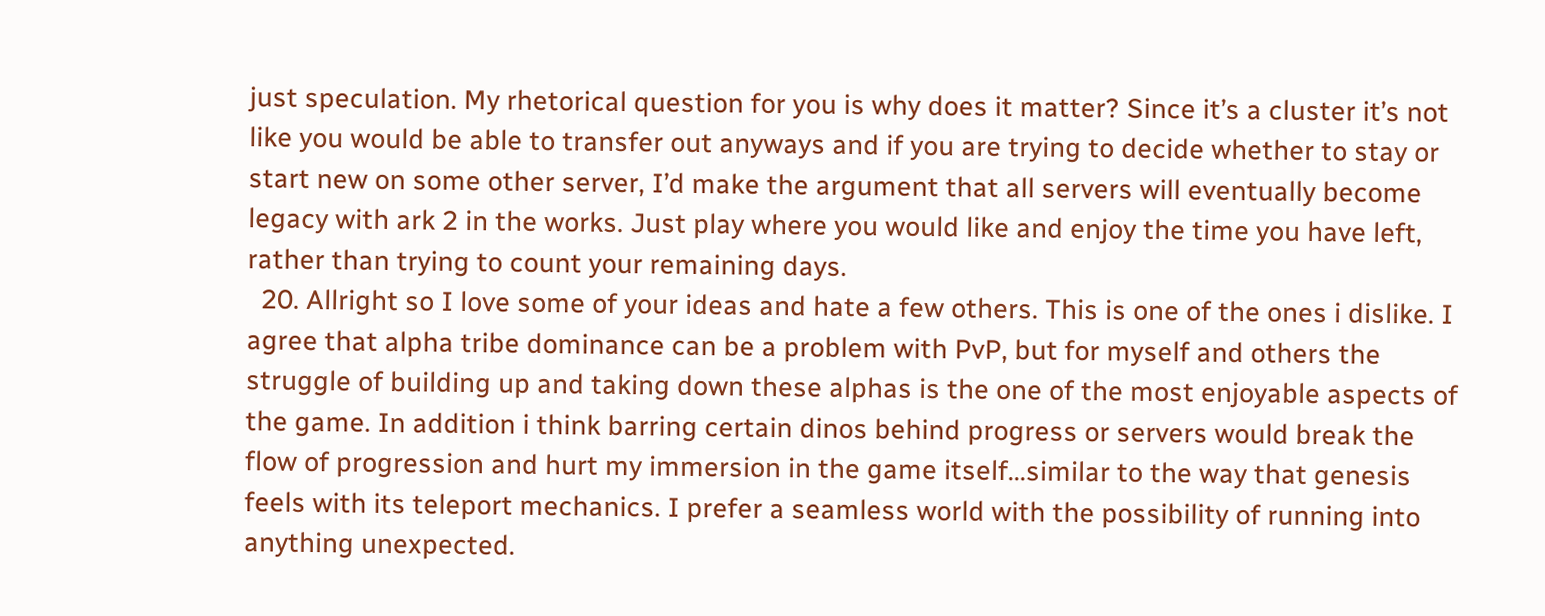just speculation. My rhetorical question for you is why does it matter? Since it’s a cluster it’s not like you would be able to transfer out anyways and if you are trying to decide whether to stay or start new on some other server, I’d make the argument that all servers will eventually become legacy with ark 2 in the works. Just play where you would like and enjoy the time you have left, rather than trying to count your remaining days.
  20. Allright so I love some of your ideas and hate a few others. This is one of the ones i dislike. I agree that alpha tribe dominance can be a problem with PvP, but for myself and others the struggle of building up and taking down these alphas is the one of the most enjoyable aspects of the game. In addition i think barring certain dinos behind progress or servers would break the flow of progression and hurt my immersion in the game itself...similar to the way that genesis feels with its teleport mechanics. I prefer a seamless world with the possibility of running into anything unexpected.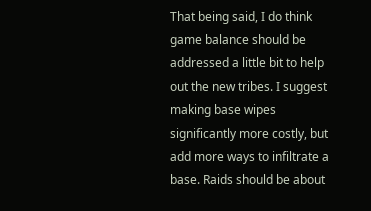That being said, I do think game balance should be addressed a little bit to help out the new tribes. I suggest making base wipes significantly more costly, but add more ways to infiltrate a base. Raids should be about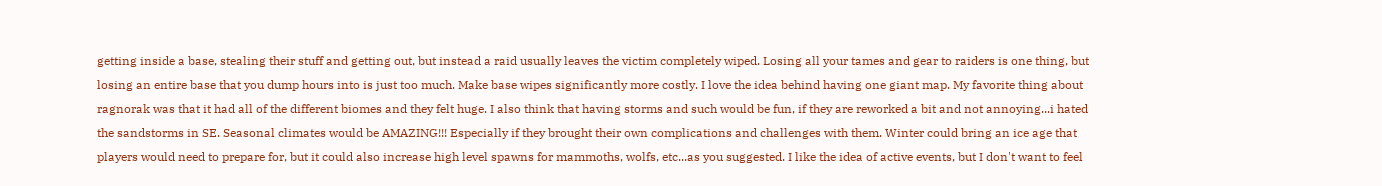getting inside a base, stealing their stuff and getting out, but instead a raid usually leaves the victim completely wiped. Losing all your tames and gear to raiders is one thing, but losing an entire base that you dump hours into is just too much. Make base wipes significantly more costly. I love the idea behind having one giant map. My favorite thing about ragnorak was that it had all of the different biomes and they felt huge. I also think that having storms and such would be fun, if they are reworked a bit and not annoying...i hated the sandstorms in SE. Seasonal climates would be AMAZING!!! Especially if they brought their own complications and challenges with them. Winter could bring an ice age that players would need to prepare for, but it could also increase high level spawns for mammoths, wolfs, etc...as you suggested. I like the idea of active events, but I don't want to feel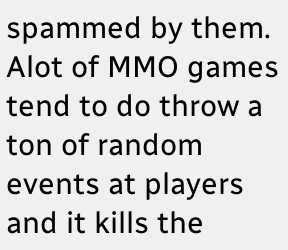spammed by them. Alot of MMO games tend to do throw a ton of random events at players and it kills the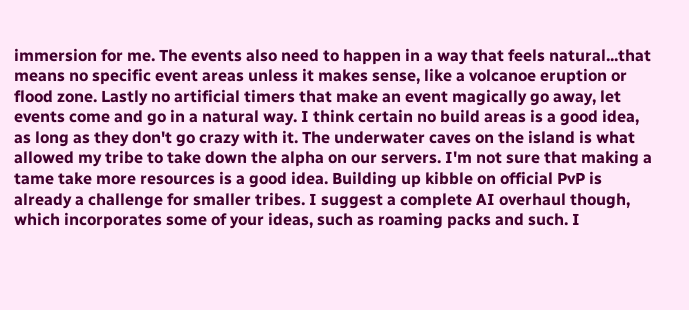immersion for me. The events also need to happen in a way that feels natural...that means no specific event areas unless it makes sense, like a volcanoe eruption or flood zone. Lastly no artificial timers that make an event magically go away, let events come and go in a natural way. I think certain no build areas is a good idea, as long as they don't go crazy with it. The underwater caves on the island is what allowed my tribe to take down the alpha on our servers. I'm not sure that making a tame take more resources is a good idea. Building up kibble on official PvP is already a challenge for smaller tribes. I suggest a complete AI overhaul though, which incorporates some of your ideas, such as roaming packs and such. I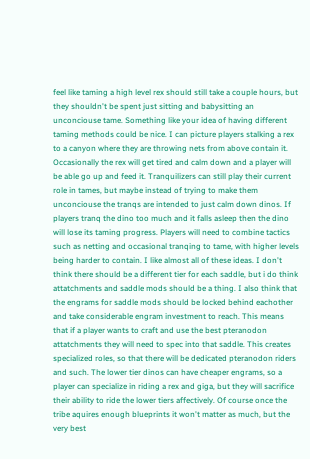feel like taming a high level rex should still take a couple hours, but they shouldn't be spent just sitting and babysitting an unconciouse tame. Something like your idea of having different taming methods could be nice. I can picture players stalking a rex to a canyon where they are throwing nets from above contain it. Occasionally the rex will get tired and calm down and a player will be able go up and feed it. Tranquilizers can still play their current role in tames, but maybe instead of trying to make them unconciouse the tranqs are intended to just calm down dinos. If players tranq the dino too much and it falls asleep then the dino will lose its taming progress. Players will need to combine tactics such as netting and occasional tranqing to tame, with higher levels being harder to contain. I like almost all of these ideas. I don't think there should be a different tier for each saddle, but i do think attatchments and saddle mods should be a thing. I also think that the engrams for saddle mods should be locked behind eachother and take considerable engram investment to reach. This means that if a player wants to craft and use the best pteranodon attatchments they will need to spec into that saddle. This creates specialized roles, so that there will be dedicated pteranodon riders and such. The lower tier dinos can have cheaper engrams, so a player can specialize in riding a rex and giga, but they will sacrifice their ability to ride the lower tiers affectively. Of course once the tribe aquires enough blueprints it won't matter as much, but the very best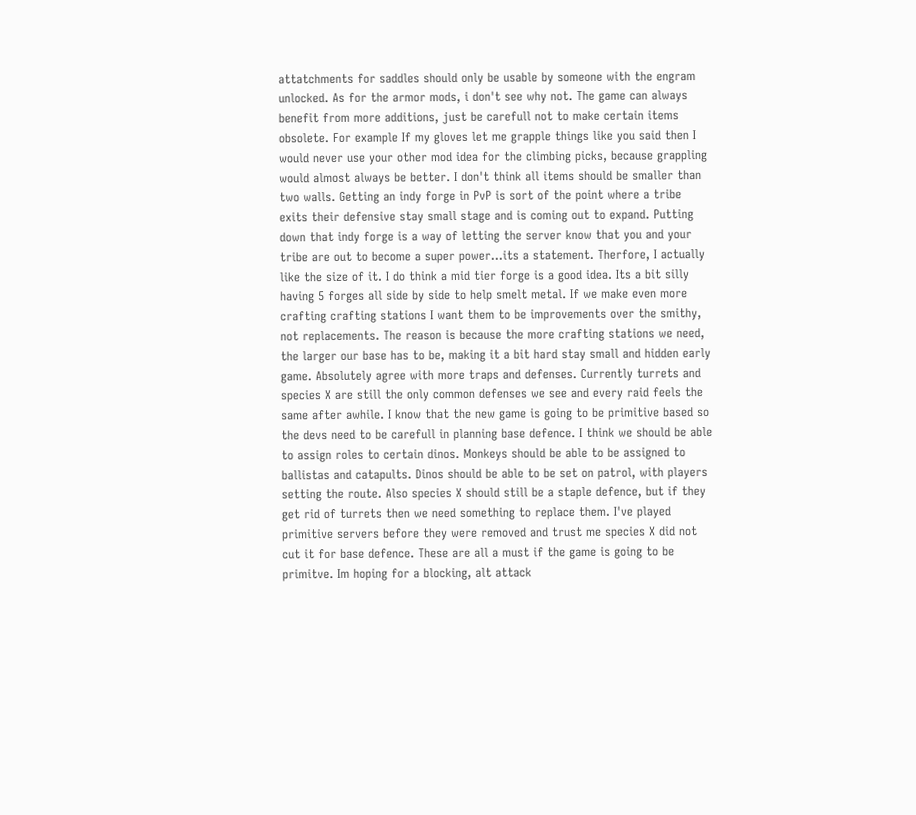attatchments for saddles should only be usable by someone with the engram unlocked. As for the armor mods, i don't see why not. The game can always benefit from more additions, just be carefull not to make certain items obsolete. For example If my gloves let me grapple things like you said then I would never use your other mod idea for the climbing picks, because grappling would almost always be better. I don't think all items should be smaller than two walls. Getting an indy forge in PvP is sort of the point where a tribe exits their defensive stay small stage and is coming out to expand. Putting down that indy forge is a way of letting the server know that you and your tribe are out to become a super power...its a statement. Therfore, I actually like the size of it. I do think a mid tier forge is a good idea. Its a bit silly having 5 forges all side by side to help smelt metal. If we make even more crafting crafting stations I want them to be improvements over the smithy, not replacements. The reason is because the more crafting stations we need, the larger our base has to be, making it a bit hard stay small and hidden early game. Absolutely agree with more traps and defenses. Currently turrets and species X are still the only common defenses we see and every raid feels the same after awhile. I know that the new game is going to be primitive based so the devs need to be carefull in planning base defence. I think we should be able to assign roles to certain dinos. Monkeys should be able to be assigned to ballistas and catapults. Dinos should be able to be set on patrol, with players setting the route. Also species X should still be a staple defence, but if they get rid of turrets then we need something to replace them. I've played primitive servers before they were removed and trust me species X did not cut it for base defence. These are all a must if the game is going to be primitve. Im hoping for a blocking, alt attack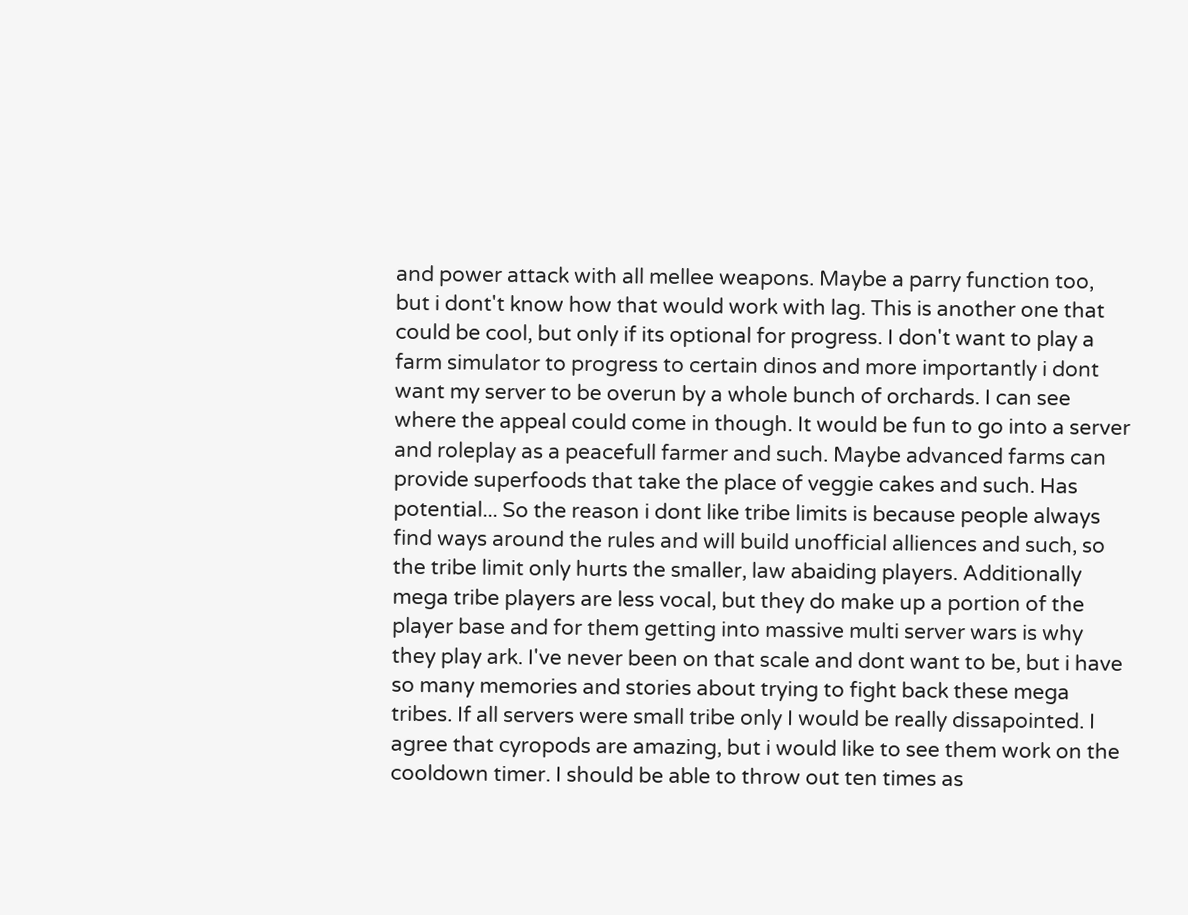and power attack with all mellee weapons. Maybe a parry function too, but i dont't know how that would work with lag. This is another one that could be cool, but only if its optional for progress. I don't want to play a farm simulator to progress to certain dinos and more importantly i dont want my server to be overun by a whole bunch of orchards. I can see where the appeal could come in though. It would be fun to go into a server and roleplay as a peacefull farmer and such. Maybe advanced farms can provide superfoods that take the place of veggie cakes and such. Has potential... So the reason i dont like tribe limits is because people always find ways around the rules and will build unofficial alliences and such, so the tribe limit only hurts the smaller, law abaiding players. Additionally mega tribe players are less vocal, but they do make up a portion of the player base and for them getting into massive multi server wars is why they play ark. I've never been on that scale and dont want to be, but i have so many memories and stories about trying to fight back these mega tribes. If all servers were small tribe only I would be really dissapointed. I agree that cyropods are amazing, but i would like to see them work on the cooldown timer. I should be able to throw out ten times as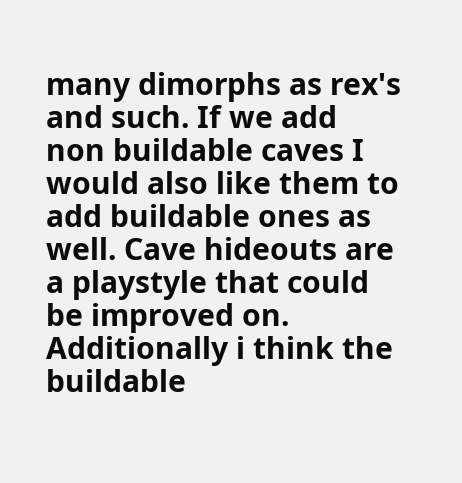many dimorphs as rex's and such. If we add non buildable caves I would also like them to add buildable ones as well. Cave hideouts are a playstyle that could be improved on. Additionally i think the buildable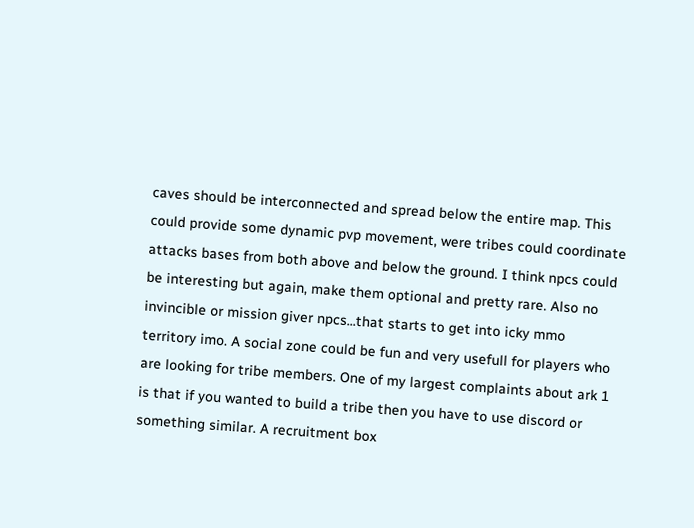caves should be interconnected and spread below the entire map. This could provide some dynamic pvp movement, were tribes could coordinate attacks bases from both above and below the ground. I think npcs could be interesting but again, make them optional and pretty rare. Also no invincible or mission giver npcs...that starts to get into icky mmo territory imo. A social zone could be fun and very usefull for players who are looking for tribe members. One of my largest complaints about ark 1 is that if you wanted to build a tribe then you have to use discord or something similar. A recruitment box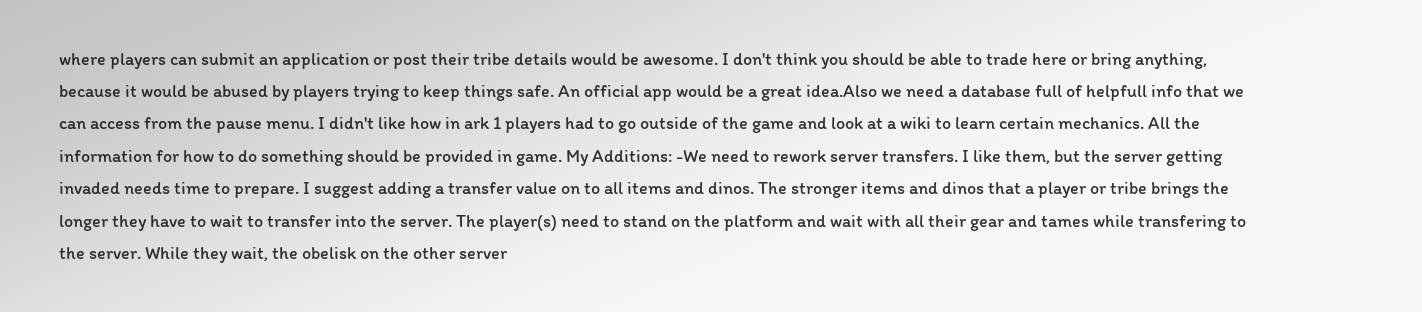where players can submit an application or post their tribe details would be awesome. I don't think you should be able to trade here or bring anything, because it would be abused by players trying to keep things safe. An official app would be a great idea.Also we need a database full of helpfull info that we can access from the pause menu. I didn't like how in ark 1 players had to go outside of the game and look at a wiki to learn certain mechanics. All the information for how to do something should be provided in game. My Additions: -We need to rework server transfers. I like them, but the server getting invaded needs time to prepare. I suggest adding a transfer value on to all items and dinos. The stronger items and dinos that a player or tribe brings the longer they have to wait to transfer into the server. The player(s) need to stand on the platform and wait with all their gear and tames while transfering to the server. While they wait, the obelisk on the other server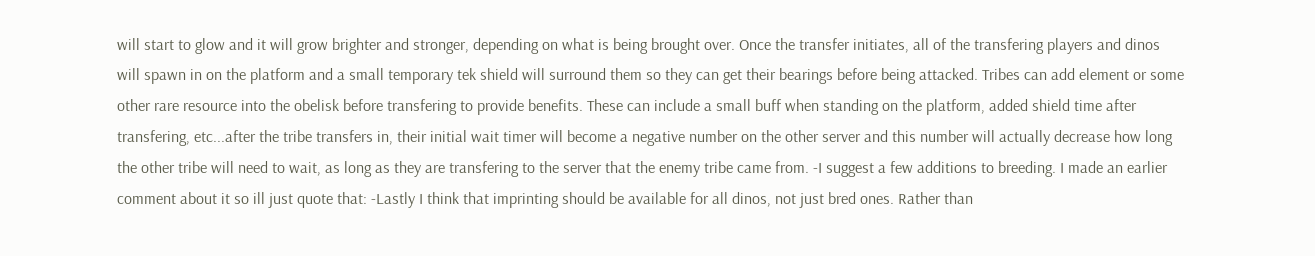will start to glow and it will grow brighter and stronger, depending on what is being brought over. Once the transfer initiates, all of the transfering players and dinos will spawn in on the platform and a small temporary tek shield will surround them so they can get their bearings before being attacked. Tribes can add element or some other rare resource into the obelisk before transfering to provide benefits. These can include a small buff when standing on the platform, added shield time after transfering, etc...after the tribe transfers in, their initial wait timer will become a negative number on the other server and this number will actually decrease how long the other tribe will need to wait, as long as they are transfering to the server that the enemy tribe came from. -I suggest a few additions to breeding. I made an earlier comment about it so ill just quote that: -Lastly I think that imprinting should be available for all dinos, not just bred ones. Rather than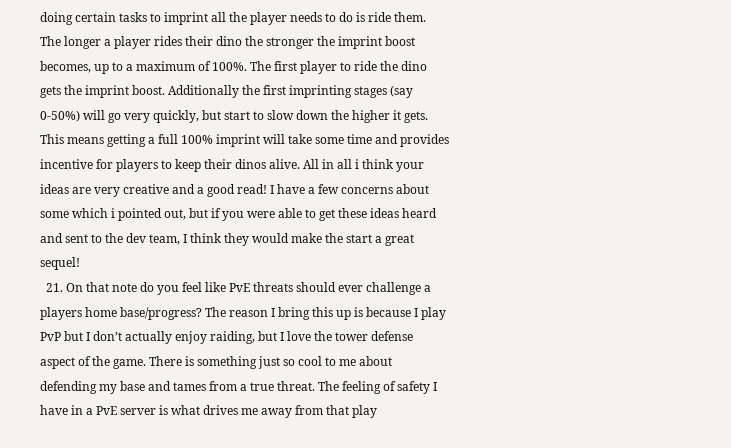doing certain tasks to imprint all the player needs to do is ride them. The longer a player rides their dino the stronger the imprint boost becomes, up to a maximum of 100%. The first player to ride the dino gets the imprint boost. Additionally the first imprinting stages (say 0-50%) will go very quickly, but start to slow down the higher it gets. This means getting a full 100% imprint will take some time and provides incentive for players to keep their dinos alive. All in all i think your ideas are very creative and a good read! I have a few concerns about some which i pointed out, but if you were able to get these ideas heard and sent to the dev team, I think they would make the start a great sequel!
  21. On that note do you feel like PvE threats should ever challenge a players home base/progress? The reason I bring this up is because I play PvP but I don’t actually enjoy raiding, but I love the tower defense aspect of the game. There is something just so cool to me about defending my base and tames from a true threat. The feeling of safety I have in a PvE server is what drives me away from that play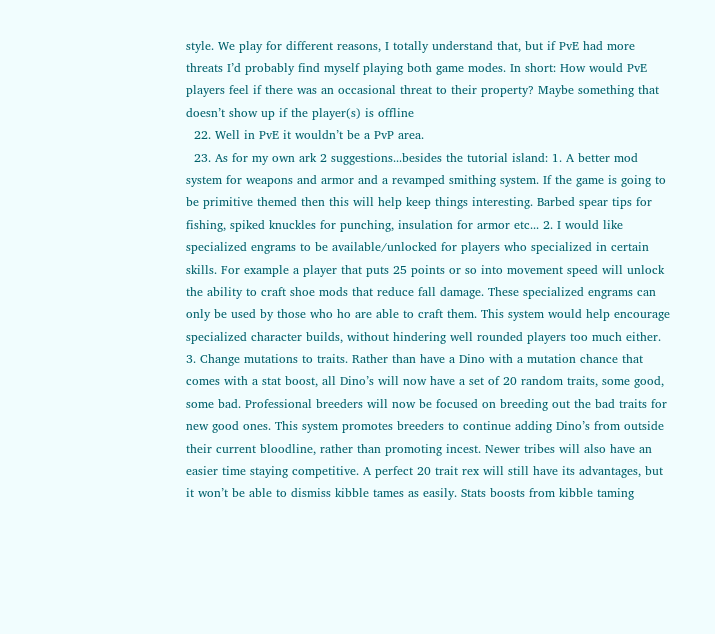style. We play for different reasons, I totally understand that, but if PvE had more threats I’d probably find myself playing both game modes. In short: How would PvE players feel if there was an occasional threat to their property? Maybe something that doesn’t show up if the player(s) is offline
  22. Well in PvE it wouldn’t be a PvP area.
  23. As for my own ark 2 suggestions...besides the tutorial island: 1. A better mod system for weapons and armor and a revamped smithing system. If the game is going to be primitive themed then this will help keep things interesting. Barbed spear tips for fishing, spiked knuckles for punching, insulation for armor etc... 2. I would like specialized engrams to be available/unlocked for players who specialized in certain skills. For example a player that puts 25 points or so into movement speed will unlock the ability to craft shoe mods that reduce fall damage. These specialized engrams can only be used by those who ho are able to craft them. This system would help encourage specialized character builds, without hindering well rounded players too much either. 3. Change mutations to traits. Rather than have a Dino with a mutation chance that comes with a stat boost, all Dino’s will now have a set of 20 random traits, some good, some bad. Professional breeders will now be focused on breeding out the bad traits for new good ones. This system promotes breeders to continue adding Dino’s from outside their current bloodline, rather than promoting incest. Newer tribes will also have an easier time staying competitive. A perfect 20 trait rex will still have its advantages, but it won’t be able to dismiss kibble tames as easily. Stats boosts from kibble taming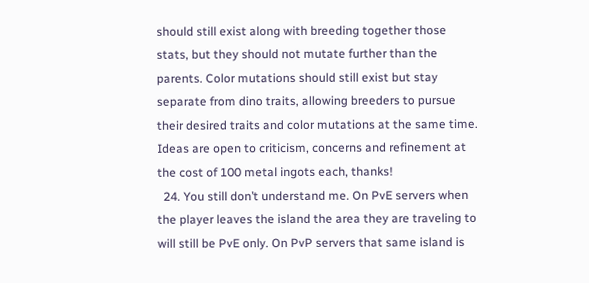should still exist along with breeding together those stats, but they should not mutate further than the parents. Color mutations should still exist but stay separate from dino traits, allowing breeders to pursue their desired traits and color mutations at the same time. Ideas are open to criticism, concerns and refinement at the cost of 100 metal ingots each, thanks!
  24. You still don’t understand me. On PvE servers when the player leaves the island the area they are traveling to will still be PvE only. On PvP servers that same island is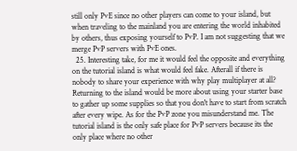still only PvE since no other players can come to your island, but when traveling to the mainland you are entering the world inhabited by others, thus exposing yourself to PvP. I am not suggesting that we merge PvP servers with PvE ones.
  25. Interesting take, for me it would feel the opposite and everything on the tutorial island is what would feel fake. Afterall if there is nobody to share your experience with why play multiplayer at all? Returning to the island would be more about using your starter base to gather up some supplies so that you don't have to start from scratch after every wipe. As for the PvP zone you misunderstand me. The tutorial island is the only safe place for PvP servers because its the only place where no other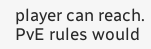player can reach. PvE rules would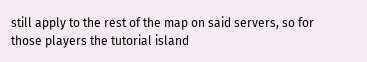still apply to the rest of the map on said servers, so for those players the tutorial island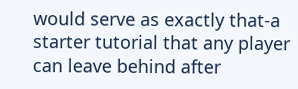would serve as exactly that-a starter tutorial that any player can leave behind after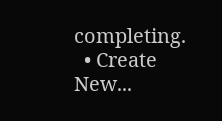completing.
  • Create New...